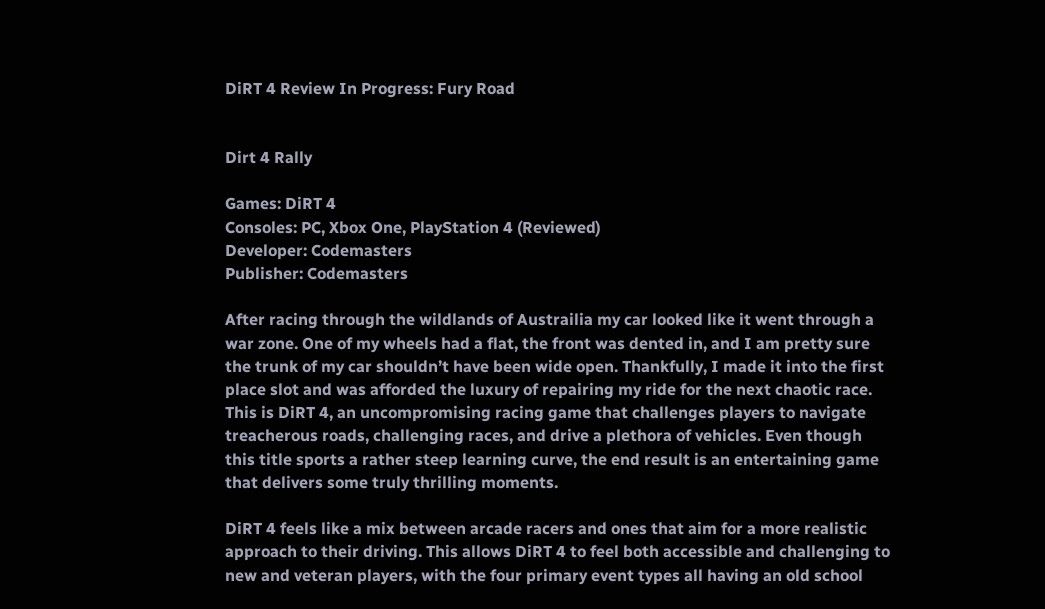DiRT 4 Review In Progress: Fury Road


Dirt 4 Rally

Games: DiRT 4
Consoles: PC, Xbox One, PlayStation 4 (Reviewed)
Developer: Codemasters
Publisher: Codemasters

After racing through the wildlands of Austrailia my car looked like it went through a war zone. One of my wheels had a flat, the front was dented in, and I am pretty sure the trunk of my car shouldn’t have been wide open. Thankfully, I made it into the first place slot and was afforded the luxury of repairing my ride for the next chaotic race. This is DiRT 4, an uncompromising racing game that challenges players to navigate treacherous roads, challenging races, and drive a plethora of vehicles. Even though this title sports a rather steep learning curve, the end result is an entertaining game that delivers some truly thrilling moments.

DiRT 4 feels like a mix between arcade racers and ones that aim for a more realistic approach to their driving. This allows DiRT 4 to feel both accessible and challenging to new and veteran players, with the four primary event types all having an old school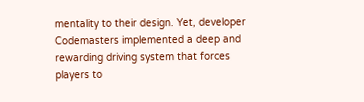mentality to their design. Yet, developer Codemasters implemented a deep and rewarding driving system that forces players to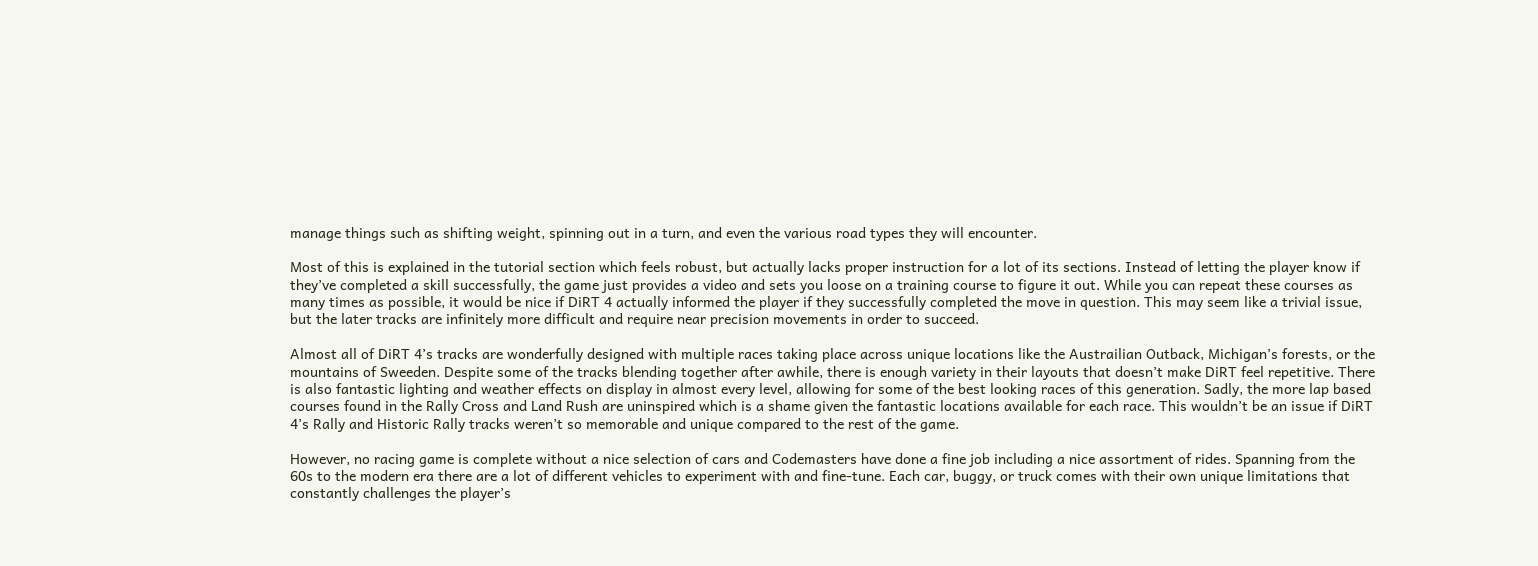manage things such as shifting weight, spinning out in a turn, and even the various road types they will encounter.

Most of this is explained in the tutorial section which feels robust, but actually lacks proper instruction for a lot of its sections. Instead of letting the player know if they’ve completed a skill successfully, the game just provides a video and sets you loose on a training course to figure it out. While you can repeat these courses as many times as possible, it would be nice if DiRT 4 actually informed the player if they successfully completed the move in question. This may seem like a trivial issue, but the later tracks are infinitely more difficult and require near precision movements in order to succeed.

Almost all of DiRT 4’s tracks are wonderfully designed with multiple races taking place across unique locations like the Austrailian Outback, Michigan’s forests, or the mountains of Sweeden. Despite some of the tracks blending together after awhile, there is enough variety in their layouts that doesn’t make DiRT feel repetitive. There is also fantastic lighting and weather effects on display in almost every level, allowing for some of the best looking races of this generation. Sadly, the more lap based courses found in the Rally Cross and Land Rush are uninspired which is a shame given the fantastic locations available for each race. This wouldn’t be an issue if DiRT 4’s Rally and Historic Rally tracks weren’t so memorable and unique compared to the rest of the game.

However, no racing game is complete without a nice selection of cars and Codemasters have done a fine job including a nice assortment of rides. Spanning from the 60s to the modern era there are a lot of different vehicles to experiment with and fine-tune. Each car, buggy, or truck comes with their own unique limitations that constantly challenges the player’s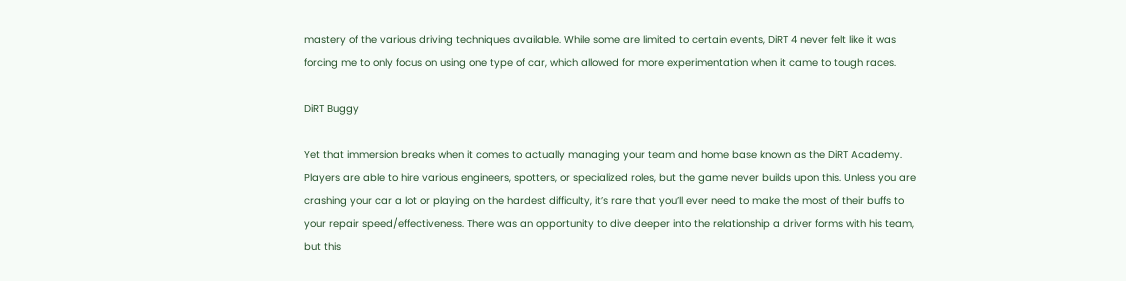mastery of the various driving techniques available. While some are limited to certain events, DiRT 4 never felt like it was forcing me to only focus on using one type of car, which allowed for more experimentation when it came to tough races.

DiRT Buggy

Yet that immersion breaks when it comes to actually managing your team and home base known as the DiRT Academy. Players are able to hire various engineers, spotters, or specialized roles, but the game never builds upon this. Unless you are crashing your car a lot or playing on the hardest difficulty, it’s rare that you’ll ever need to make the most of their buffs to your repair speed/effectiveness. There was an opportunity to dive deeper into the relationship a driver forms with his team, but this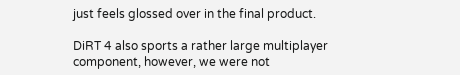just feels glossed over in the final product.

DiRT 4 also sports a rather large multiplayer component, however, we were not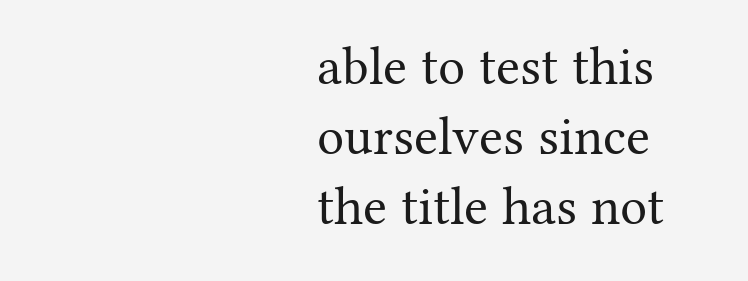able to test this ourselves since the title has not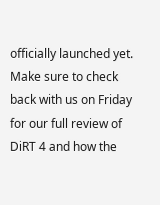officially launched yet. Make sure to check back with us on Friday for our full review of DiRT 4 and how the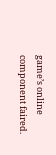game’s online component faired.